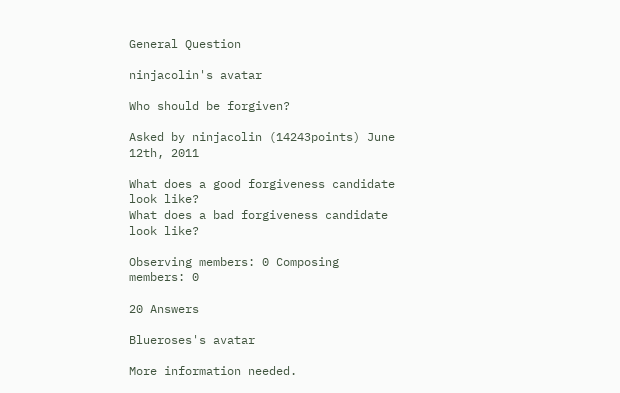General Question

ninjacolin's avatar

Who should be forgiven?

Asked by ninjacolin (14243points) June 12th, 2011

What does a good forgiveness candidate look like?
What does a bad forgiveness candidate look like?

Observing members: 0 Composing members: 0

20 Answers

Blueroses's avatar

More information needed.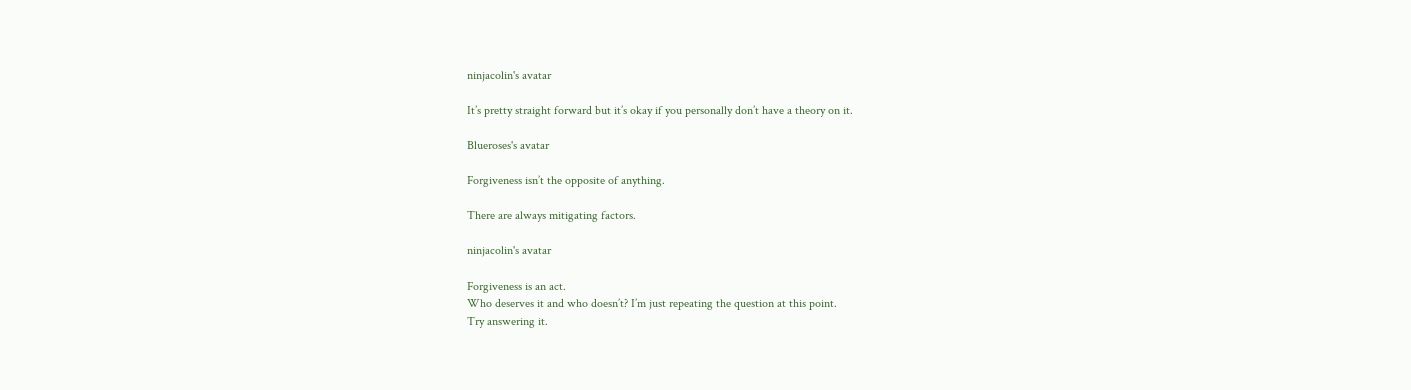ninjacolin's avatar

It’s pretty straight forward but it’s okay if you personally don’t have a theory on it.

Blueroses's avatar

Forgiveness isn’t the opposite of anything.

There are always mitigating factors.

ninjacolin's avatar

Forgiveness is an act.
Who deserves it and who doesn’t? I’m just repeating the question at this point.
Try answering it.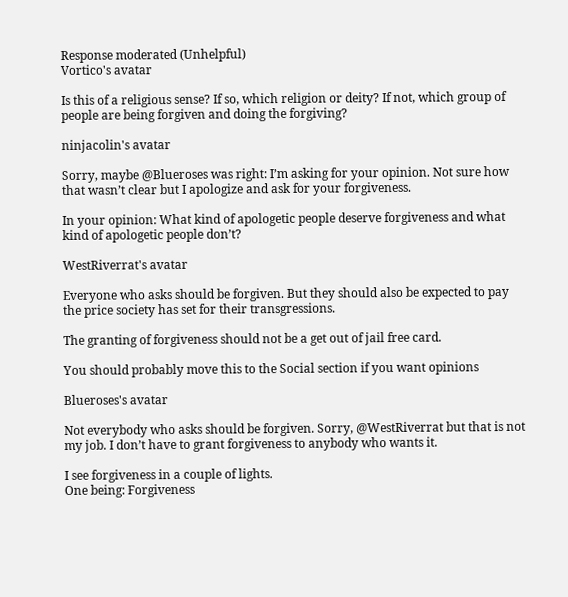Response moderated (Unhelpful)
Vortico's avatar

Is this of a religious sense? If so, which religion or deity? If not, which group of people are being forgiven and doing the forgiving?

ninjacolin's avatar

Sorry, maybe @Blueroses was right: I’m asking for your opinion. Not sure how that wasn’t clear but I apologize and ask for your forgiveness.

In your opinion: What kind of apologetic people deserve forgiveness and what kind of apologetic people don’t?

WestRiverrat's avatar

Everyone who asks should be forgiven. But they should also be expected to pay the price society has set for their transgressions.

The granting of forgiveness should not be a get out of jail free card.

You should probably move this to the Social section if you want opinions

Blueroses's avatar

Not everybody who asks should be forgiven. Sorry, @WestRiverrat but that is not my job. I don’t have to grant forgiveness to anybody who wants it.

I see forgiveness in a couple of lights.
One being: Forgiveness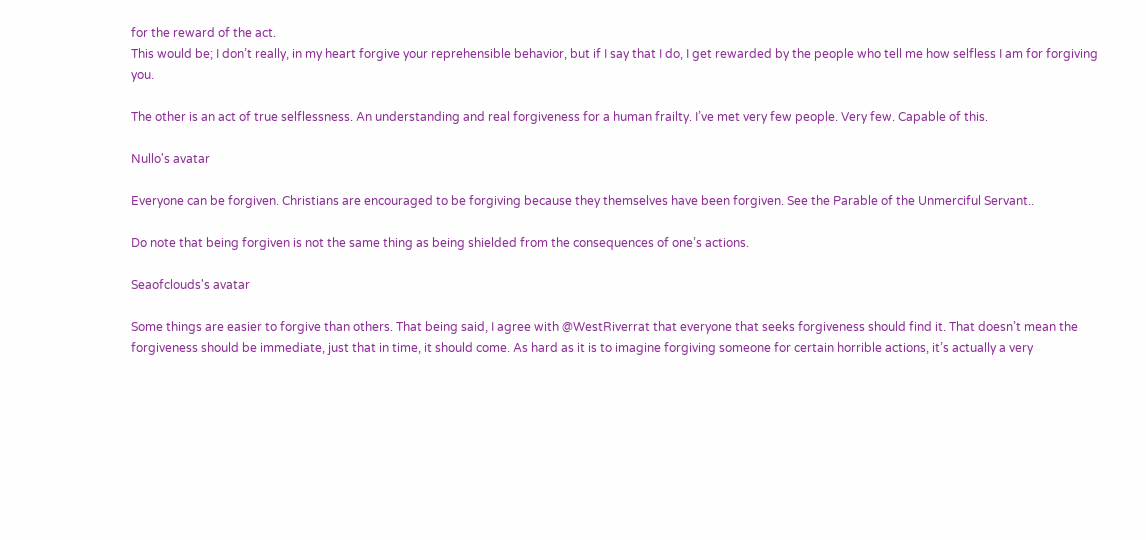for the reward of the act.
This would be; I don’t really, in my heart forgive your reprehensible behavior, but if I say that I do, I get rewarded by the people who tell me how selfless I am for forgiving you.

The other is an act of true selflessness. An understanding and real forgiveness for a human frailty. I’ve met very few people. Very few. Capable of this.

Nullo's avatar

Everyone can be forgiven. Christians are encouraged to be forgiving because they themselves have been forgiven. See the Parable of the Unmerciful Servant..

Do note that being forgiven is not the same thing as being shielded from the consequences of one’s actions.

Seaofclouds's avatar

Some things are easier to forgive than others. That being said, I agree with @WestRiverrat that everyone that seeks forgiveness should find it. That doesn’t mean the forgiveness should be immediate, just that in time, it should come. As hard as it is to imagine forgiving someone for certain horrible actions, it’s actually a very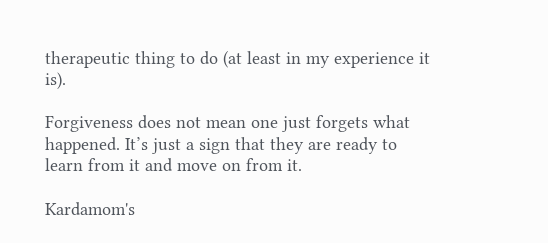therapeutic thing to do (at least in my experience it is).

Forgiveness does not mean one just forgets what happened. It’s just a sign that they are ready to learn from it and move on from it.

Kardamom's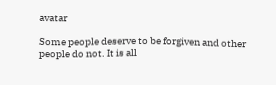avatar

Some people deserve to be forgiven and other people do not. It is all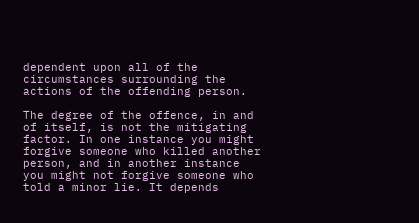dependent upon all of the circumstances surrounding the actions of the offending person.

The degree of the offence, in and of itself, is not the mitigating factor. In one instance you might forgive someone who killed another person, and in another instance you might not forgive someone who told a minor lie. It depends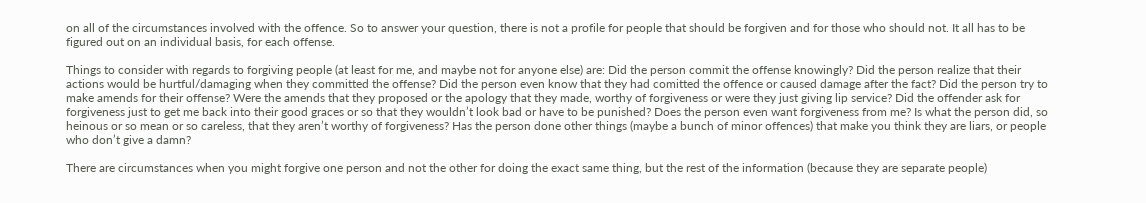on all of the circumstances involved with the offence. So to answer your question, there is not a profile for people that should be forgiven and for those who should not. It all has to be figured out on an individual basis, for each offense.

Things to consider with regards to forgiving people (at least for me, and maybe not for anyone else) are: Did the person commit the offense knowingly? Did the person realize that their actions would be hurtful/damaging when they committed the offense? Did the person even know that they had comitted the offence or caused damage after the fact? Did the person try to make amends for their offense? Were the amends that they proposed or the apology that they made, worthy of forgiveness or were they just giving lip service? Did the offender ask for forgiveness just to get me back into their good graces or so that they wouldn’t look bad or have to be punished? Does the person even want forgiveness from me? Is what the person did, so heinous or so mean or so careless, that they aren’t worthy of forgiveness? Has the person done other things (maybe a bunch of minor offences) that make you think they are liars, or people who don’t give a damn?

There are circumstances when you might forgive one person and not the other for doing the exact same thing, but the rest of the information (because they are separate people)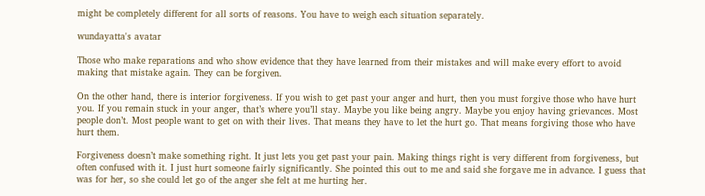might be completely different for all sorts of reasons. You have to weigh each situation separately.

wundayatta's avatar

Those who make reparations and who show evidence that they have learned from their mistakes and will make every effort to avoid making that mistake again. They can be forgiven.

On the other hand, there is interior forgiveness. If you wish to get past your anger and hurt, then you must forgive those who have hurt you. If you remain stuck in your anger, that’s where you’ll stay. Maybe you like being angry. Maybe you enjoy having grievances. Most people don’t. Most people want to get on with their lives. That means they have to let the hurt go. That means forgiving those who have hurt them.

Forgiveness doesn’t make something right. It just lets you get past your pain. Making things right is very different from forgiveness, but often confused with it. I just hurt someone fairly significantly. She pointed this out to me and said she forgave me in advance. I guess that was for her, so she could let go of the anger she felt at me hurting her.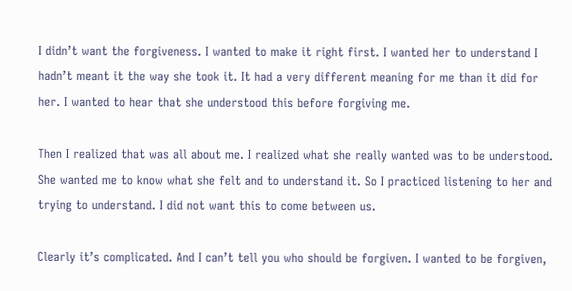I didn’t want the forgiveness. I wanted to make it right first. I wanted her to understand I hadn’t meant it the way she took it. It had a very different meaning for me than it did for her. I wanted to hear that she understood this before forgiving me.

Then I realized that was all about me. I realized what she really wanted was to be understood. She wanted me to know what she felt and to understand it. So I practiced listening to her and trying to understand. I did not want this to come between us.

Clearly it’s complicated. And I can’t tell you who should be forgiven. I wanted to be forgiven,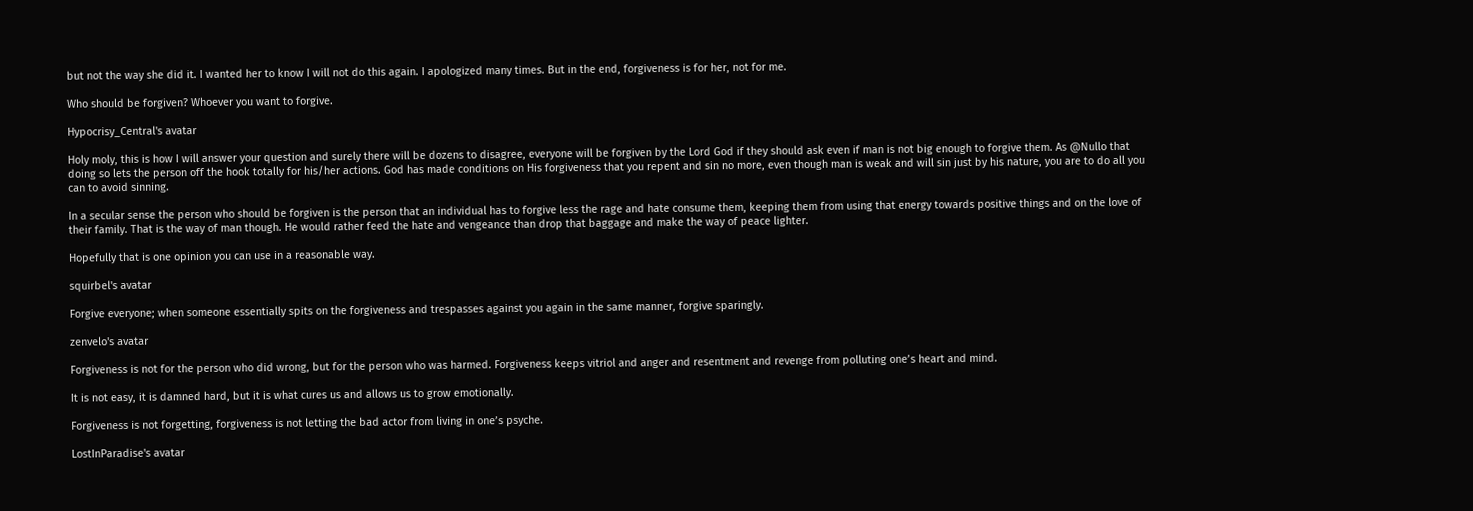but not the way she did it. I wanted her to know I will not do this again. I apologized many times. But in the end, forgiveness is for her, not for me.

Who should be forgiven? Whoever you want to forgive.

Hypocrisy_Central's avatar

Holy moly, this is how I will answer your question and surely there will be dozens to disagree, everyone will be forgiven by the Lord God if they should ask even if man is not big enough to forgive them. As @Nullo that doing so lets the person off the hook totally for his/her actions. God has made conditions on His forgiveness that you repent and sin no more, even though man is weak and will sin just by his nature, you are to do all you can to avoid sinning.

In a secular sense the person who should be forgiven is the person that an individual has to forgive less the rage and hate consume them, keeping them from using that energy towards positive things and on the love of their family. That is the way of man though. He would rather feed the hate and vengeance than drop that baggage and make the way of peace lighter.

Hopefully that is one opinion you can use in a reasonable way.

squirbel's avatar

Forgive everyone; when someone essentially spits on the forgiveness and trespasses against you again in the same manner, forgive sparingly.

zenvelo's avatar

Forgiveness is not for the person who did wrong, but for the person who was harmed. Forgiveness keeps vitriol and anger and resentment and revenge from polluting one’s heart and mind.

It is not easy, it is damned hard, but it is what cures us and allows us to grow emotionally.

Forgiveness is not forgetting, forgiveness is not letting the bad actor from living in one’s psyche.

LostInParadise's avatar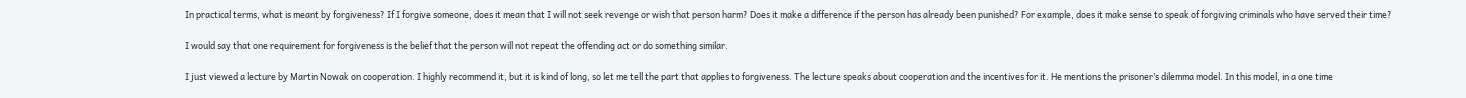In practical terms, what is meant by forgiveness? If I forgive someone, does it mean that I will not seek revenge or wish that person harm? Does it make a difference if the person has already been punished? For example, does it make sense to speak of forgiving criminals who have served their time?

I would say that one requirement for forgiveness is the belief that the person will not repeat the offending act or do something similar.

I just viewed a lecture by Martin Nowak on cooperation. I highly recommend it, but it is kind of long, so let me tell the part that applies to forgiveness. The lecture speaks about cooperation and the incentives for it. He mentions the prisoner’s dilemma model. In this model, in a one time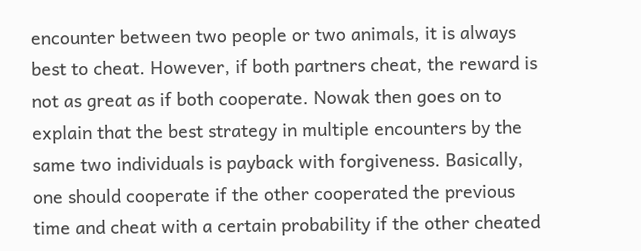encounter between two people or two animals, it is always best to cheat. However, if both partners cheat, the reward is not as great as if both cooperate. Nowak then goes on to explain that the best strategy in multiple encounters by the same two individuals is payback with forgiveness. Basically, one should cooperate if the other cooperated the previous time and cheat with a certain probability if the other cheated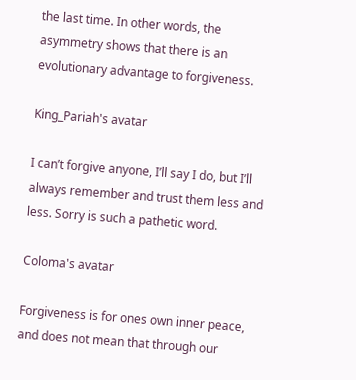the last time. In other words, the asymmetry shows that there is an evolutionary advantage to forgiveness.

King_Pariah's avatar

I can’t forgive anyone, I’ll say I do, but I’ll always remember and trust them less and less. Sorry is such a pathetic word.

Coloma's avatar

Forgiveness is for ones own inner peace, and does not mean that through our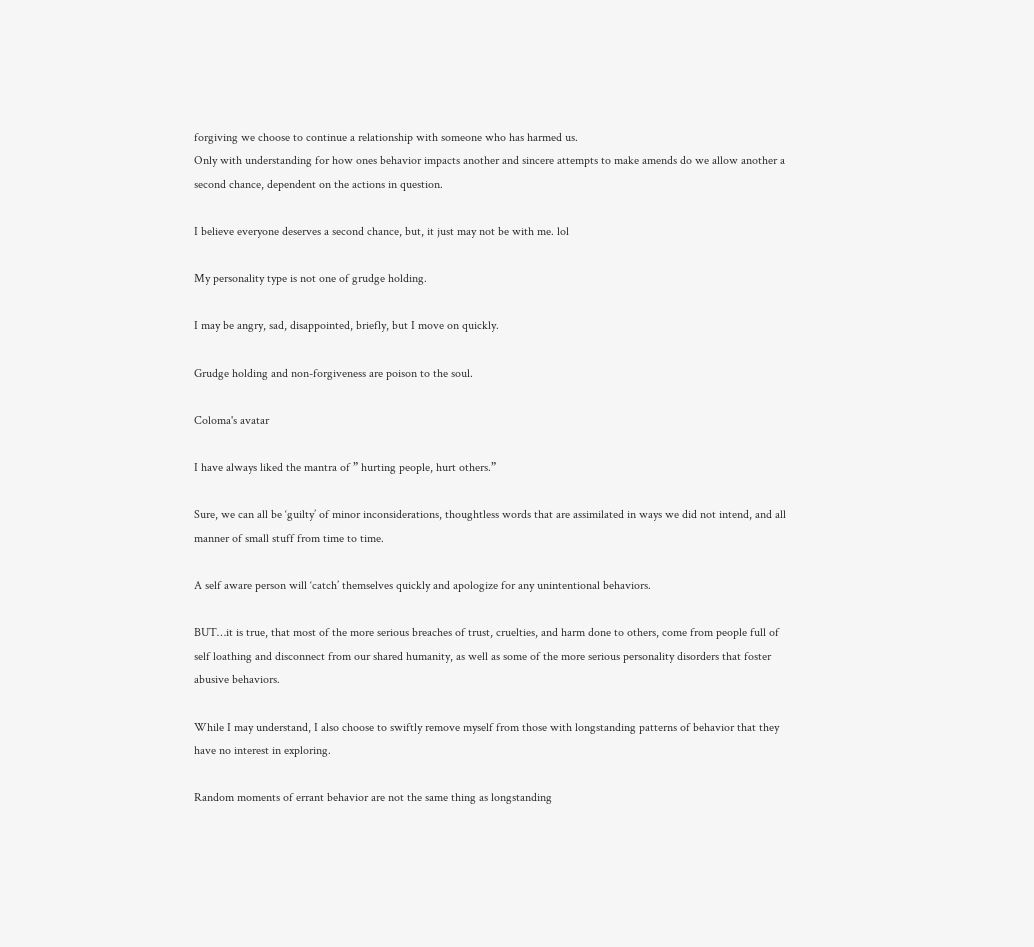forgiving we choose to continue a relationship with someone who has harmed us.
Only with understanding for how ones behavior impacts another and sincere attempts to make amends do we allow another a second chance, dependent on the actions in question.

I believe everyone deserves a second chance, but, it just may not be with me. lol

My personality type is not one of grudge holding.

I may be angry, sad, disappointed, briefly, but I move on quickly.

Grudge holding and non-forgiveness are poison to the soul.

Coloma's avatar

I have always liked the mantra of ” hurting people, hurt others.”

Sure, we can all be ‘guilty’ of minor inconsiderations, thoughtless words that are assimilated in ways we did not intend, and all manner of small stuff from time to time.

A self aware person will ‘catch’ themselves quickly and apologize for any unintentional behaviors.

BUT…it is true, that most of the more serious breaches of trust, cruelties, and harm done to others, come from people full of self loathing and disconnect from our shared humanity, as well as some of the more serious personality disorders that foster abusive behaviors.

While I may understand, I also choose to swiftly remove myself from those with longstanding patterns of behavior that they have no interest in exploring.

Random moments of errant behavior are not the same thing as longstanding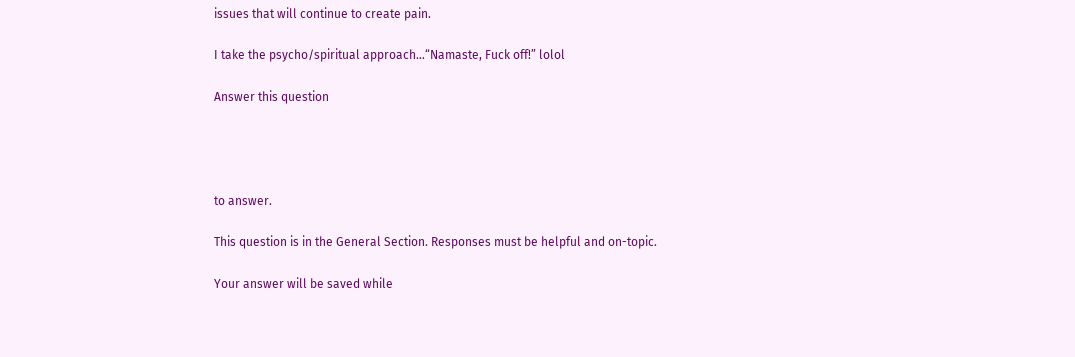issues that will continue to create pain.

I take the psycho/spiritual approach…“Namaste, Fuck off!” lolol

Answer this question




to answer.

This question is in the General Section. Responses must be helpful and on-topic.

Your answer will be saved while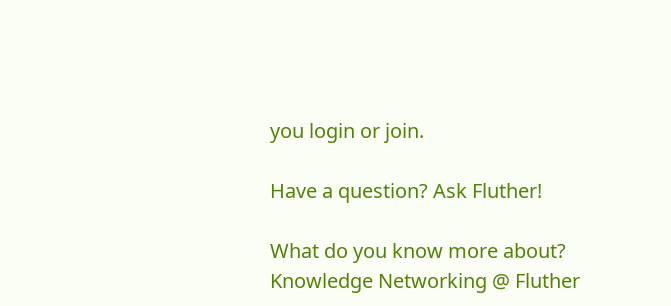you login or join.

Have a question? Ask Fluther!

What do you know more about?
Knowledge Networking @ Fluther